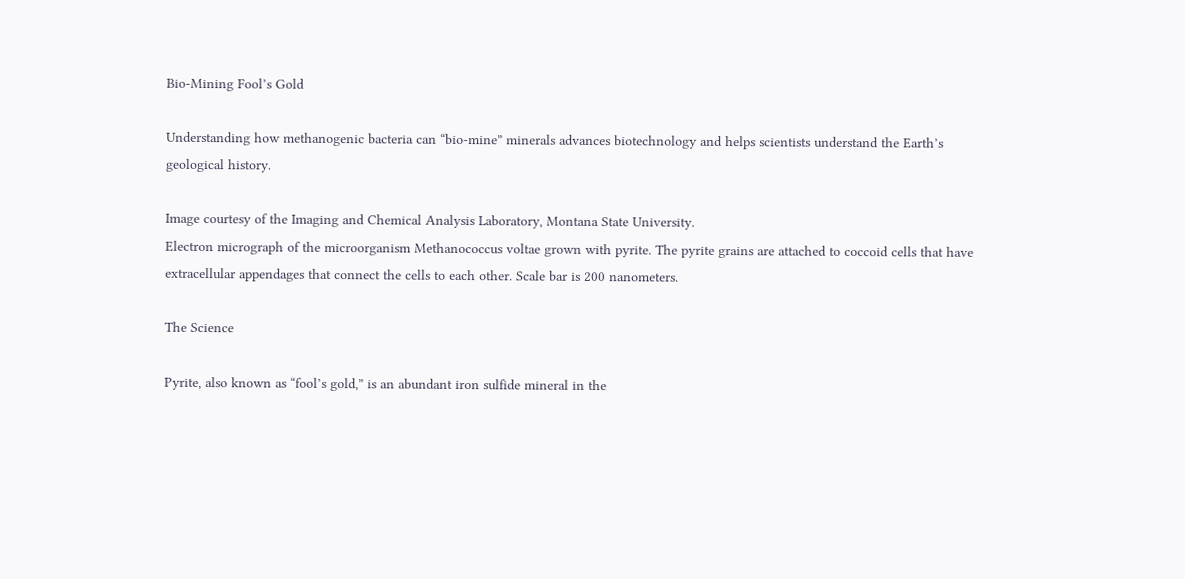Bio-Mining Fool’s Gold

Understanding how methanogenic bacteria can “bio-mine” minerals advances biotechnology and helps scientists understand the Earth’s geological history.

Image courtesy of the Imaging and Chemical Analysis Laboratory, Montana State University.
Electron micrograph of the microorganism Methanococcus voltae grown with pyrite. The pyrite grains are attached to coccoid cells that have extracellular appendages that connect the cells to each other. Scale bar is 200 nanometers.

The Science

Pyrite, also known as “fool’s gold,” is an abundant iron sulfide mineral in the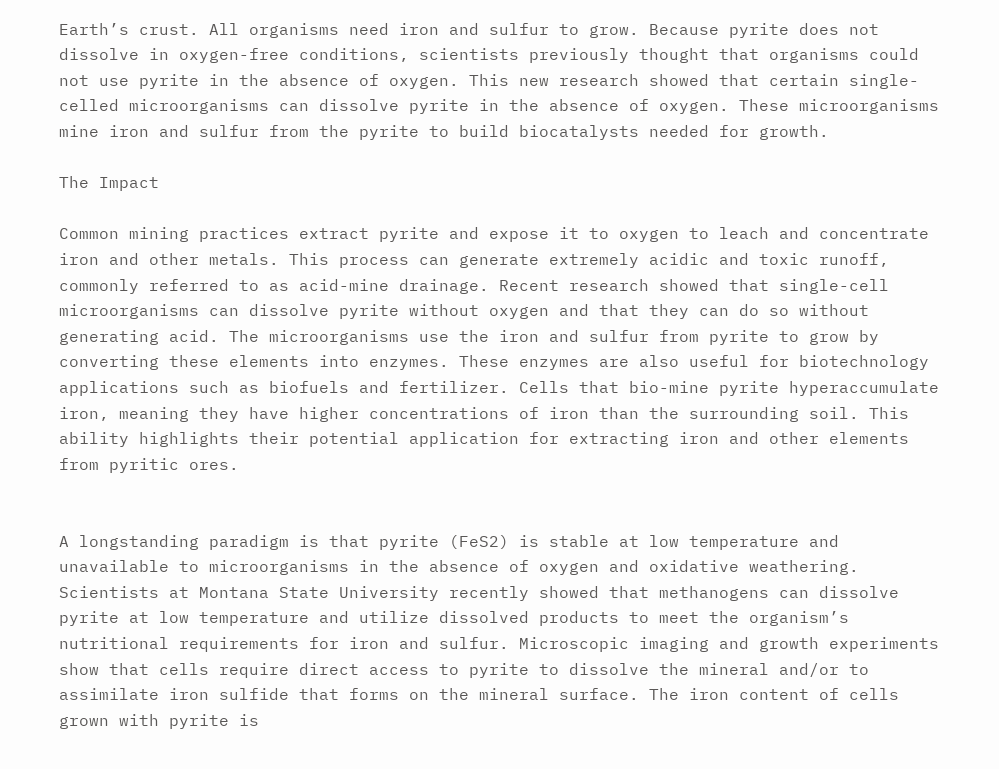Earth’s crust. All organisms need iron and sulfur to grow. Because pyrite does not dissolve in oxygen-free conditions, scientists previously thought that organisms could not use pyrite in the absence of oxygen. This new research showed that certain single-celled microorganisms can dissolve pyrite in the absence of oxygen. These microorganisms mine iron and sulfur from the pyrite to build biocatalysts needed for growth.

The Impact

Common mining practices extract pyrite and expose it to oxygen to leach and concentrate iron and other metals. This process can generate extremely acidic and toxic runoff, commonly referred to as acid-mine drainage. Recent research showed that single-cell microorganisms can dissolve pyrite without oxygen and that they can do so without generating acid. The microorganisms use the iron and sulfur from pyrite to grow by converting these elements into enzymes. These enzymes are also useful for biotechnology applications such as biofuels and fertilizer. Cells that bio-mine pyrite hyperaccumulate iron, meaning they have higher concentrations of iron than the surrounding soil. This ability highlights their potential application for extracting iron and other elements from pyritic ores.


A longstanding paradigm is that pyrite (FeS2) is stable at low temperature and unavailable to microorganisms in the absence of oxygen and oxidative weathering. Scientists at Montana State University recently showed that methanogens can dissolve pyrite at low temperature and utilize dissolved products to meet the organism’s nutritional requirements for iron and sulfur. Microscopic imaging and growth experiments show that cells require direct access to pyrite to dissolve the mineral and/or to assimilate iron sulfide that forms on the mineral surface. The iron content of cells grown with pyrite is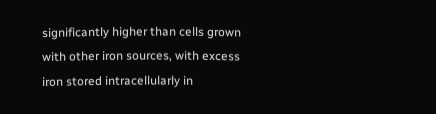significantly higher than cells grown with other iron sources, with excess iron stored intracellularly in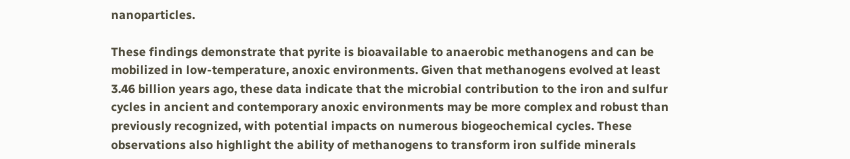nanoparticles.

These findings demonstrate that pyrite is bioavailable to anaerobic methanogens and can be mobilized in low-temperature, anoxic environments. Given that methanogens evolved at least 3.46 billion years ago, these data indicate that the microbial contribution to the iron and sulfur cycles in ancient and contemporary anoxic environments may be more complex and robust than previously recognized, with potential impacts on numerous biogeochemical cycles. These observations also highlight the ability of methanogens to transform iron sulfide minerals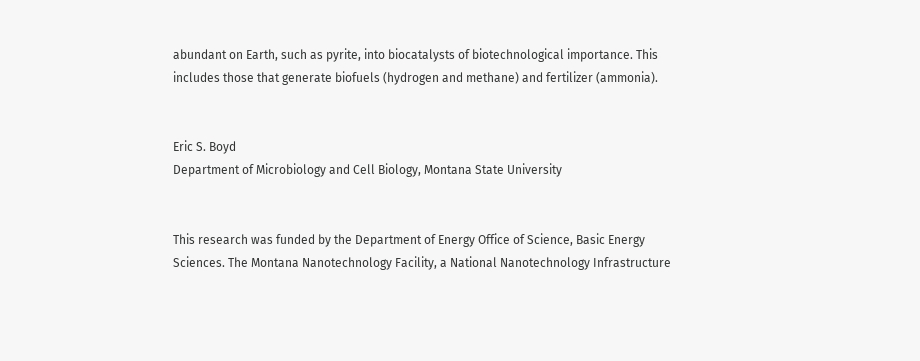abundant on Earth, such as pyrite, into biocatalysts of biotechnological importance. This includes those that generate biofuels (hydrogen and methane) and fertilizer (ammonia).


Eric S. Boyd
Department of Microbiology and Cell Biology, Montana State University


This research was funded by the Department of Energy Office of Science, Basic Energy Sciences. The Montana Nanotechnology Facility, a National Nanotechnology Infrastructure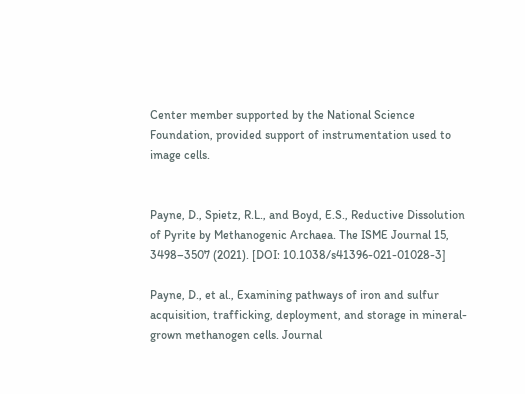Center member supported by the National Science Foundation, provided support of instrumentation used to image cells.


Payne, D., Spietz, R.L., and Boyd, E.S., Reductive Dissolution of Pyrite by Methanogenic Archaea. The ISME Journal 15, 3498–3507 (2021). [DOI: 10.1038/s41396-021-01028-3]

Payne, D., et al., Examining pathways of iron and sulfur acquisition, trafficking, deployment, and storage in mineral-grown methanogen cells. Journal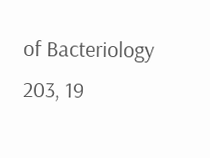of Bacteriology 203, 19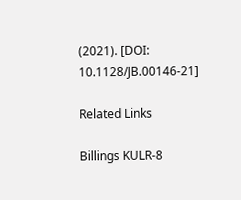(2021). [DOI: 10.1128/JB.00146-21]

Related Links

Billings KULR-8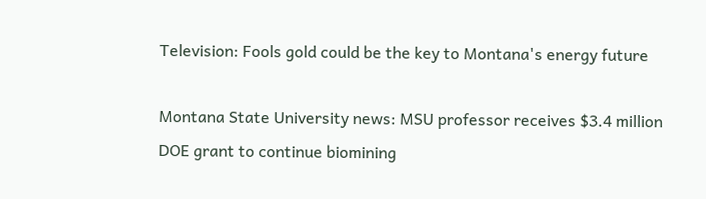Television: Fools gold could be the key to Montana's energy future

Montana State University news: MSU professor receives $3.4 million DOE grant to continue biomining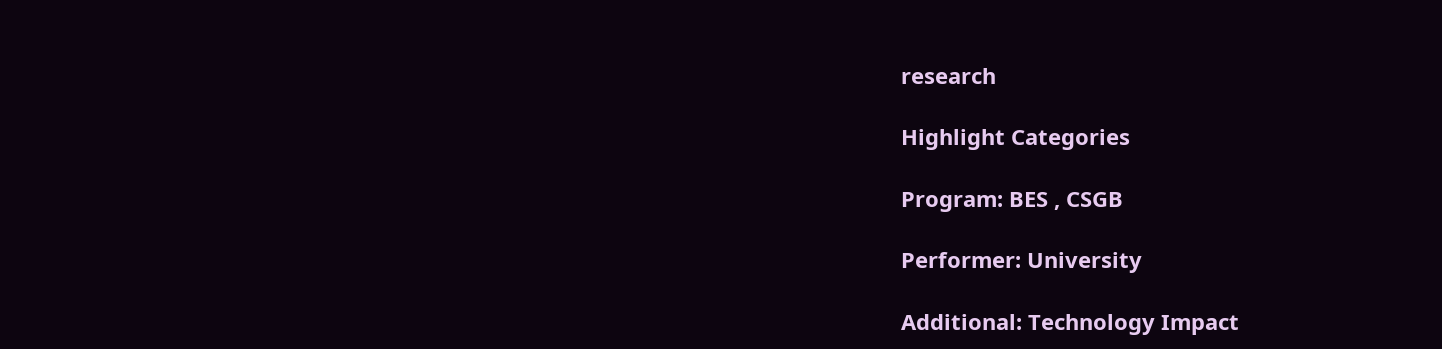research

Highlight Categories

Program: BES , CSGB

Performer: University

Additional: Technology Impact